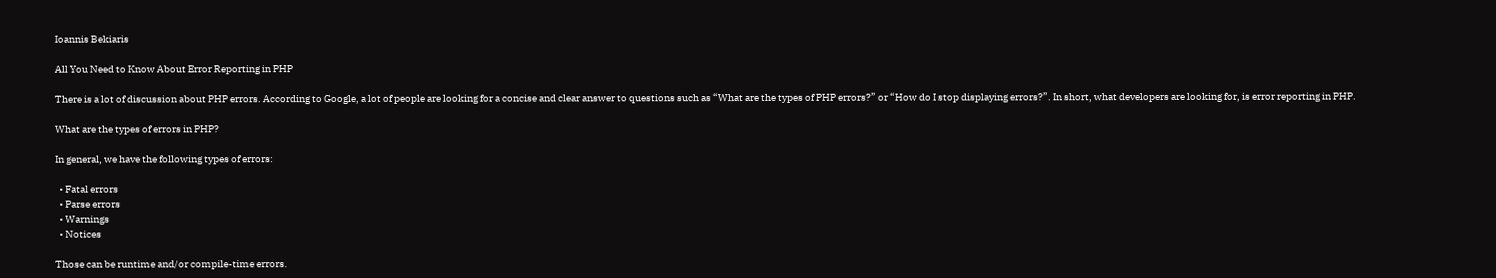Ioannis Bekiaris

All You Need to Know About Error Reporting in PHP

There is a lot of discussion about PHP errors. According to Google, a lot of people are looking for a concise and clear answer to questions such as “What are the types of PHP errors?” or “How do I stop displaying errors?”. In short, what developers are looking for, is error reporting in PHP.

What are the types of errors in PHP?

In general, we have the following types of errors:

  • Fatal errors
  • Parse errors
  • Warnings
  • Notices

Those can be runtime and/or compile-time errors.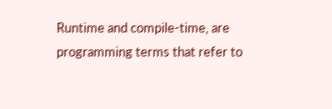Runtime and compile-time, are programming terms that refer to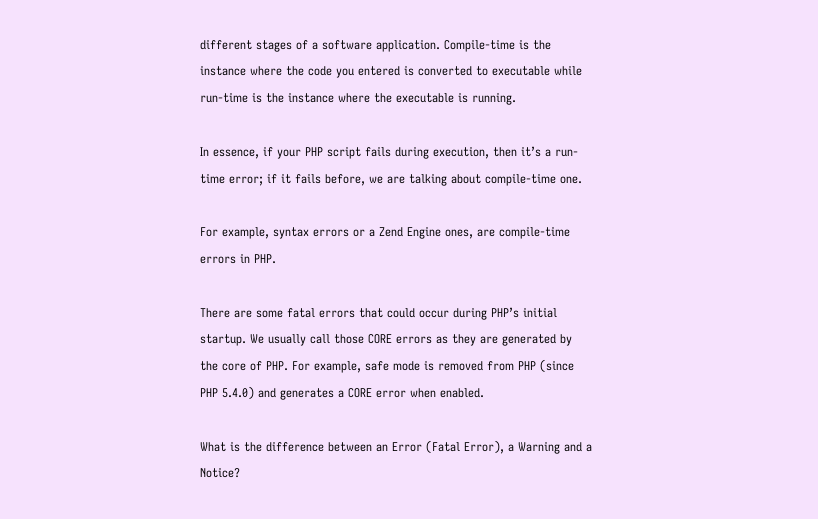different stages of a software application. Compile-time is the instance where the code you entered is converted to executable while run-time is the instance where the executable is running.

In essence, if your PHP script fails during execution, then it’s a run-time error; if it fails before, we are talking about compile-time one.

For example, syntax errors or a Zend Engine ones, are compile-time errors in PHP.

There are some fatal errors that could occur during PHP’s initial startup. We usually call those CORE errors as they are generated by the core of PHP. For example, safe mode is removed from PHP (since PHP 5.4.0) and generates a CORE error when enabled.

What is the difference between an Error (Fatal Error), a Warning and a Notice?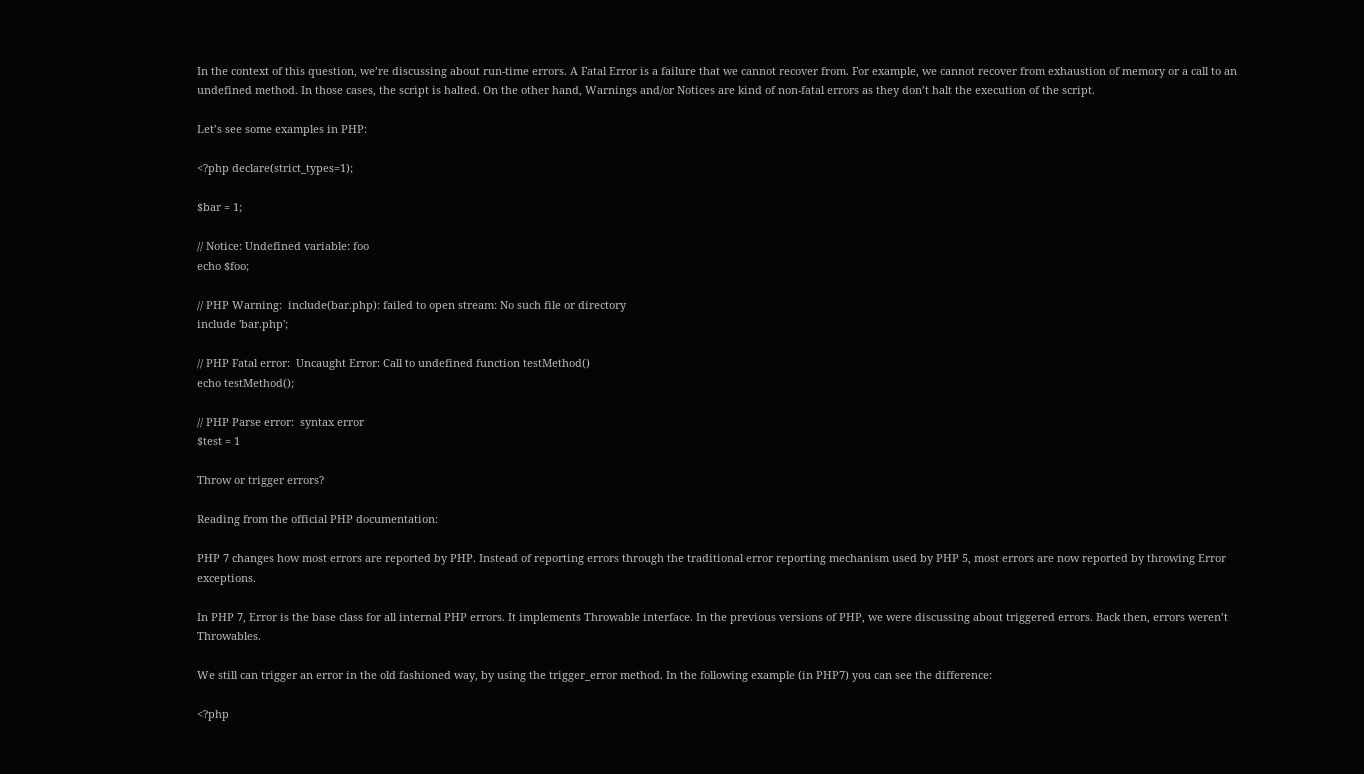In the context of this question, we’re discussing about run-time errors. A Fatal Error is a failure that we cannot recover from. For example, we cannot recover from exhaustion of memory or a call to an undefined method. In those cases, the script is halted. On the other hand, Warnings and/or Notices are kind of non-fatal errors as they don’t halt the execution of the script.

Let’s see some examples in PHP:

<?php declare(strict_types=1);

$bar = 1;

// Notice: Undefined variable: foo
echo $foo;

// PHP Warning:  include(bar.php): failed to open stream: No such file or directory
include 'bar.php';

// PHP Fatal error:  Uncaught Error: Call to undefined function testMethod()
echo testMethod();

// PHP Parse error:  syntax error
$test = 1

Throw or trigger errors?

Reading from the official PHP documentation:

PHP 7 changes how most errors are reported by PHP. Instead of reporting errors through the traditional error reporting mechanism used by PHP 5, most errors are now reported by throwing Error exceptions.

In PHP 7, Error is the base class for all internal PHP errors. It implements Throwable interface. In the previous versions of PHP, we were discussing about triggered errors. Back then, errors weren’t Throwables.

We still can trigger an error in the old fashioned way, by using the trigger_error method. In the following example (in PHP7) you can see the difference:

<?php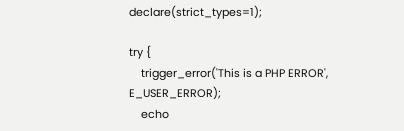declare(strict_types=1);

try {
    trigger_error('This is a PHP ERROR', E_USER_ERROR);
    echo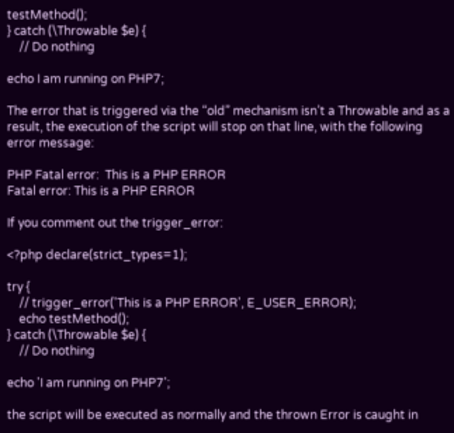testMethod();
} catch (\Throwable $e) {
    // Do nothing

echo I am running on PHP7;

The error that is triggered via the “old” mechanism isn’t a Throwable and as a result, the execution of the script will stop on that line, with the following error message:

PHP Fatal error:  This is a PHP ERROR
Fatal error: This is a PHP ERROR

If you comment out the trigger_error:

<?php declare(strict_types=1);

try {
    // trigger_error('This is a PHP ERROR', E_USER_ERROR);
    echo testMethod();
} catch (\Throwable $e) {
    // Do nothing

echo 'I am running on PHP7';

the script will be executed as normally and the thrown Error is caught in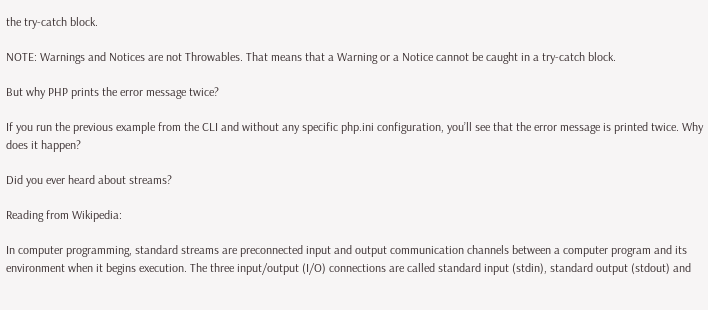the try-catch block.

NOTE: Warnings and Notices are not Throwables. That means that a Warning or a Notice cannot be caught in a try-catch block.

But why PHP prints the error message twice?

If you run the previous example from the CLI and without any specific php.ini configuration, you’ll see that the error message is printed twice. Why does it happen?

Did you ever heard about streams?

Reading from Wikipedia:

In computer programming, standard streams are preconnected input and output communication channels between a computer program and its environment when it begins execution. The three input/output (I/O) connections are called standard input (stdin), standard output (stdout) and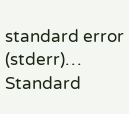standard error (stderr)… Standard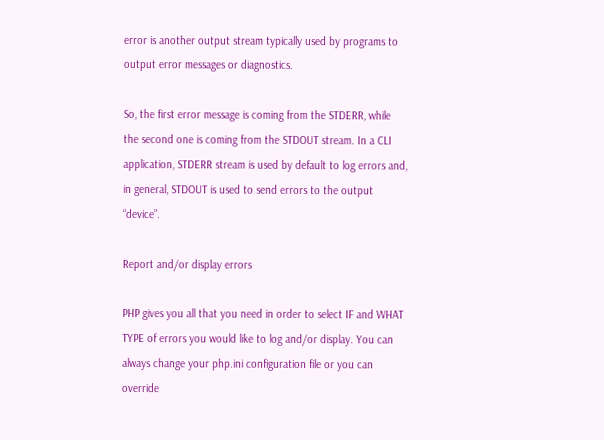error is another output stream typically used by programs to output error messages or diagnostics.

So, the first error message is coming from the STDERR, while the second one is coming from the STDOUT stream. In a CLI application, STDERR stream is used by default to log errors and, in general, STDOUT is used to send errors to the output “device”.

Report and/or display errors

PHP gives you all that you need in order to select IF and WHAT TYPE of errors you would like to log and/or display. You can always change your php.ini configuration file or you can override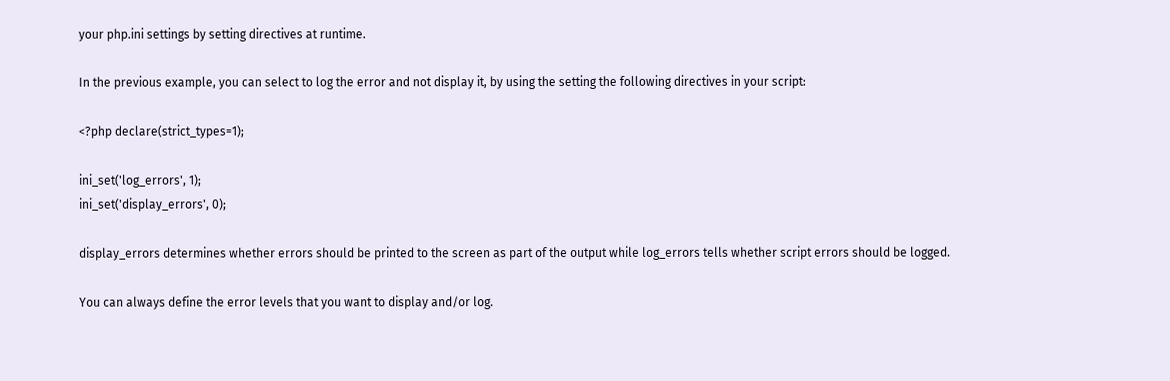your php.ini settings by setting directives at runtime.

In the previous example, you can select to log the error and not display it, by using the setting the following directives in your script:

<?php declare(strict_types=1);

ini_set('log_errors', 1);
ini_set('display_errors', 0);

display_errors determines whether errors should be printed to the screen as part of the output while log_errors tells whether script errors should be logged.

You can always define the error levels that you want to display and/or log.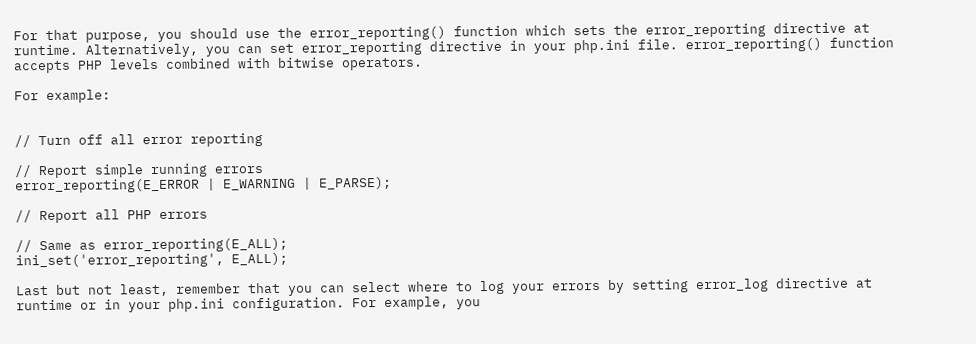For that purpose, you should use the error_reporting() function which sets the error_reporting directive at runtime. Alternatively, you can set error_reporting directive in your php.ini file. error_reporting() function accepts PHP levels combined with bitwise operators.

For example:


// Turn off all error reporting

// Report simple running errors
error_reporting(E_ERROR | E_WARNING | E_PARSE);

// Report all PHP errors

// Same as error_reporting(E_ALL);
ini_set('error_reporting', E_ALL);

Last but not least, remember that you can select where to log your errors by setting error_log directive at runtime or in your php.ini configuration. For example, you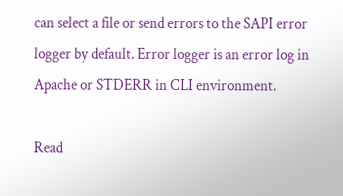can select a file or send errors to the SAPI error logger by default. Error logger is an error log in Apache or STDERR in CLI environment.

Read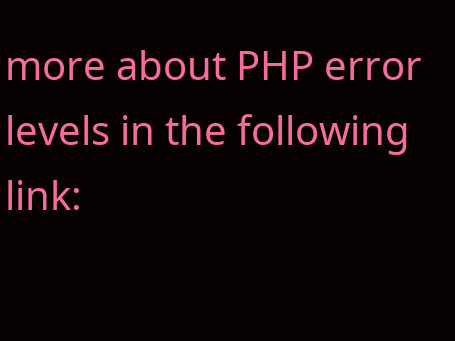more about PHP error levels in the following link: